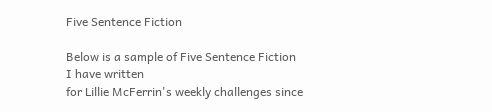Five Sentence Fiction

Below is a sample of Five Sentence Fiction I have written
for Lillie McFerrin's weekly challenges since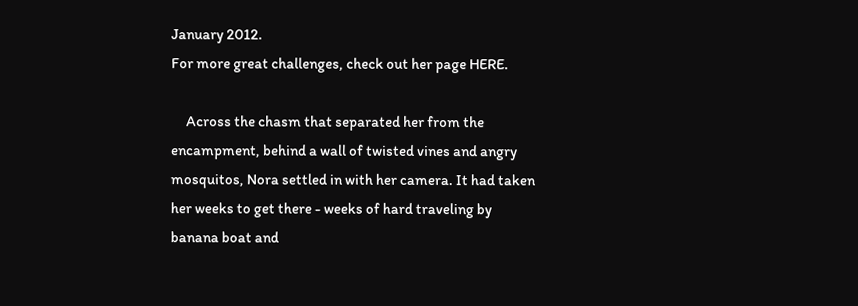January 2012.
For more great challenges, check out her page HERE.

     Across the chasm that separated her from the encampment, behind a wall of twisted vines and angry mosquitos, Nora settled in with her camera. It had taken her weeks to get there - weeks of hard traveling by banana boat and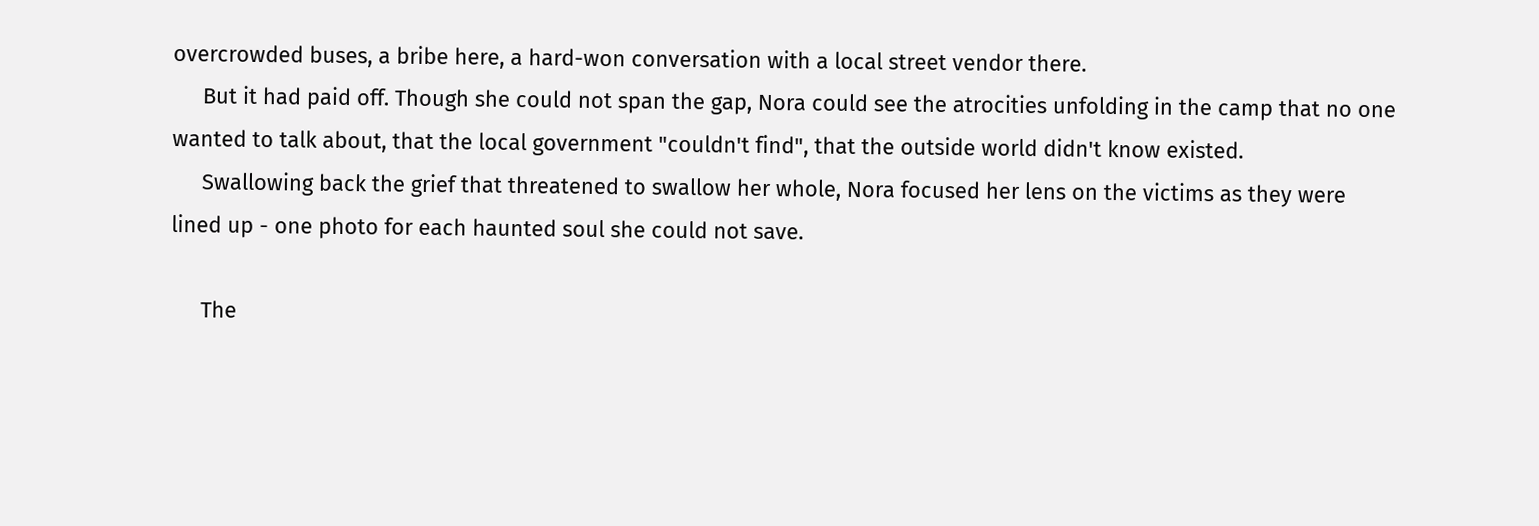overcrowded buses, a bribe here, a hard-won conversation with a local street vendor there.
     But it had paid off. Though she could not span the gap, Nora could see the atrocities unfolding in the camp that no one wanted to talk about, that the local government "couldn't find", that the outside world didn't know existed.
     Swallowing back the grief that threatened to swallow her whole, Nora focused her lens on the victims as they were lined up - one photo for each haunted soul she could not save.

     The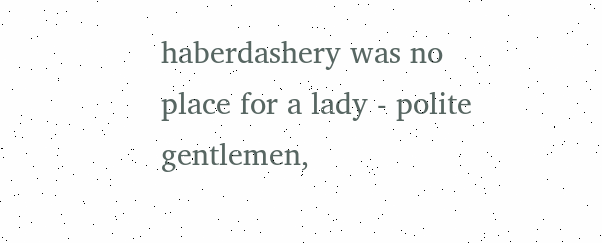haberdashery was no place for a lady - polite gentlemen,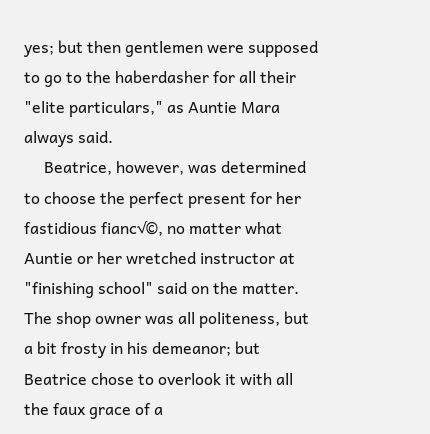yes; but then gentlemen were supposed to go to the haberdasher for all their "elite particulars," as Auntie Mara always said.
     Beatrice, however, was determined to choose the perfect present for her fastidious fianc√©, no matter what Auntie or her wretched instructor at "finishing school" said on the matter. The shop owner was all politeness, but a bit frosty in his demeanor; but Beatrice chose to overlook it with all the faux grace of a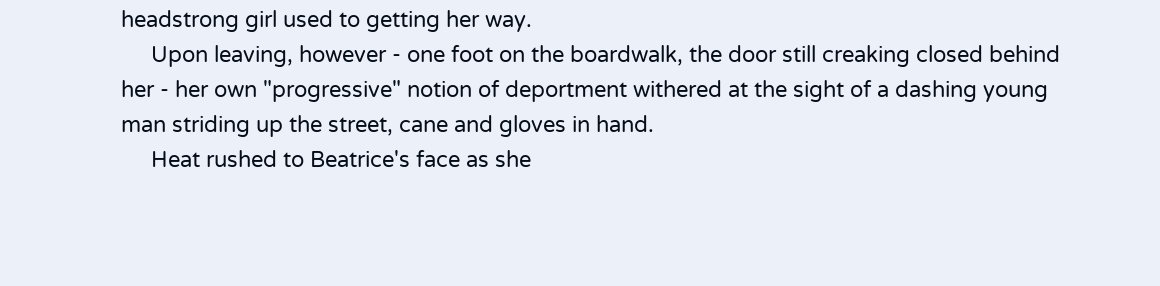headstrong girl used to getting her way.
     Upon leaving, however - one foot on the boardwalk, the door still creaking closed behind her - her own "progressive" notion of deportment withered at the sight of a dashing young man striding up the street, cane and gloves in hand.
     Heat rushed to Beatrice's face as she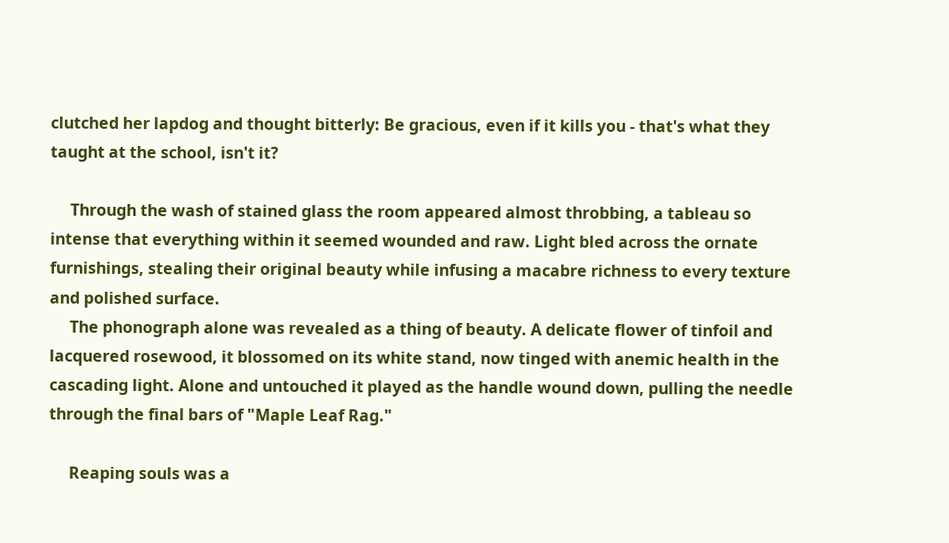clutched her lapdog and thought bitterly: Be gracious, even if it kills you - that's what they taught at the school, isn't it?

     Through the wash of stained glass the room appeared almost throbbing, a tableau so intense that everything within it seemed wounded and raw. Light bled across the ornate furnishings, stealing their original beauty while infusing a macabre richness to every texture and polished surface.
     The phonograph alone was revealed as a thing of beauty. A delicate flower of tinfoil and lacquered rosewood, it blossomed on its white stand, now tinged with anemic health in the cascading light. Alone and untouched it played as the handle wound down, pulling the needle through the final bars of "Maple Leaf Rag."

     Reaping souls was a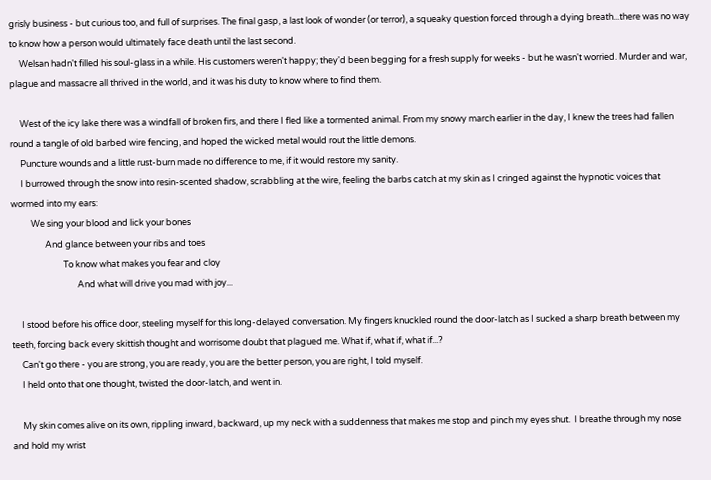grisly business - but curious too, and full of surprises. The final gasp, a last look of wonder (or terror), a squeaky question forced through a dying breath...there was no way to know how a person would ultimately face death until the last second.
     Welsan hadn't filled his soul-glass in a while. His customers weren't happy; they'd been begging for a fresh supply for weeks - but he wasn't worried. Murder and war, plague and massacre all thrived in the world, and it was his duty to know where to find them.

     West of the icy lake there was a windfall of broken firs, and there I fled like a tormented animal. From my snowy march earlier in the day, I knew the trees had fallen round a tangle of old barbed wire fencing, and hoped the wicked metal would rout the little demons.
     Puncture wounds and a little rust-burn made no difference to me, if it would restore my sanity.
     I burrowed through the snow into resin-scented shadow, scrabbling at the wire, feeling the barbs catch at my skin as I cringed against the hypnotic voices that wormed into my ears:
          We sing your blood and lick your bones
                 And glance between your ribs and toes
                          To know what makes you fear and cloy
                                 And what will drive you mad with joy...

     I stood before his office door, steeling myself for this long-delayed conversation. My fingers knuckled round the door-latch as I sucked a sharp breath between my teeth, forcing back every skittish thought and worrisome doubt that plagued me. What if, what if, what if...?
     Can't go there - you are strong, you are ready, you are the better person, you are right, I told myself.
     I held onto that one thought, twisted the door-latch, and went in.

     My skin comes alive on its own, rippling inward, backward, up my neck with a suddenness that makes me stop and pinch my eyes shut.  I breathe through my nose and hold my wrist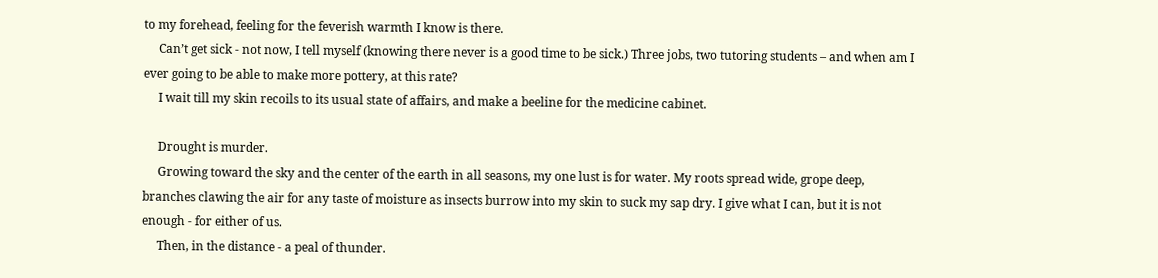to my forehead, feeling for the feverish warmth I know is there.
     Can’t get sick - not now, I tell myself (knowing there never is a good time to be sick.) Three jobs, two tutoring students – and when am I ever going to be able to make more pottery, at this rate?
     I wait till my skin recoils to its usual state of affairs, and make a beeline for the medicine cabinet.

     Drought is murder.
     Growing toward the sky and the center of the earth in all seasons, my one lust is for water. My roots spread wide, grope deep, branches clawing the air for any taste of moisture as insects burrow into my skin to suck my sap dry. I give what I can, but it is not enough - for either of us.
     Then, in the distance - a peal of thunder.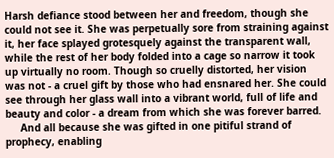Harsh defiance stood between her and freedom, though she could not see it. She was perpetually sore from straining against it, her face splayed grotesquely against the transparent wall, while the rest of her body folded into a cage so narrow it took up virtually no room. Though so cruelly distorted, her vision was not - a cruel gift by those who had ensnared her. She could see through her glass wall into a vibrant world, full of life and beauty and color - a dream from which she was forever barred.
     And all because she was gifted in one pitiful strand of prophecy, enabling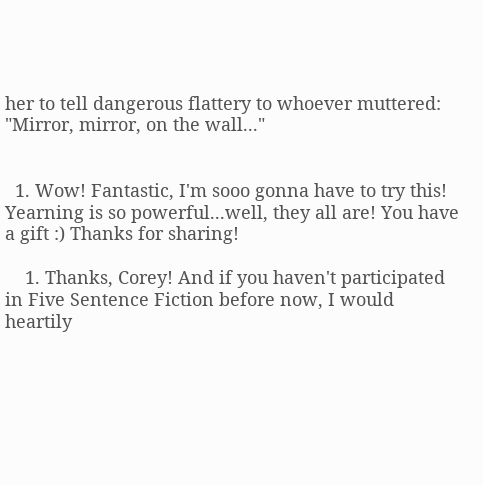her to tell dangerous flattery to whoever muttered: "Mirror, mirror, on the wall..."


  1. Wow! Fantastic, I'm sooo gonna have to try this! Yearning is so powerful...well, they all are! You have a gift :) Thanks for sharing!

    1. Thanks, Corey! And if you haven't participated in Five Sentence Fiction before now, I would heartily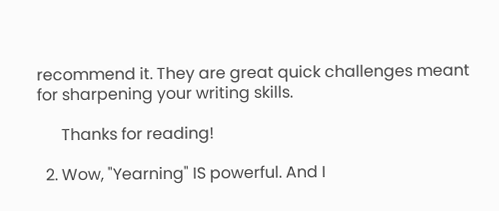recommend it. They are great quick challenges meant for sharpening your writing skills.

      Thanks for reading!

  2. Wow, "Yearning" IS powerful. And I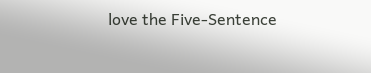love the Five-Sentence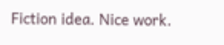Fiction idea. Nice work.